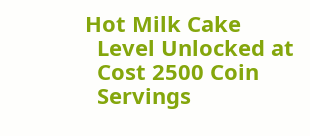Hot Milk Cake
  Level Unlocked at
  Cost 2500 Coin
  Servings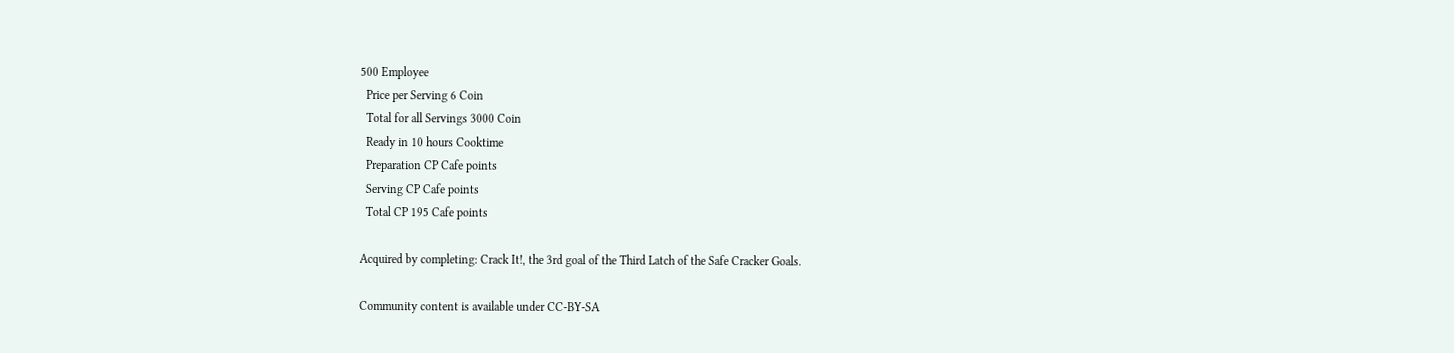500 Employee
  Price per Serving 6 Coin
  Total for all Servings 3000 Coin
  Ready in 10 hours Cooktime
  Preparation CP Cafe points
  Serving CP Cafe points
  Total CP 195 Cafe points

Acquired by completing: Crack It!, the 3rd goal of the Third Latch of the Safe Cracker Goals.

Community content is available under CC-BY-SA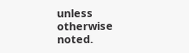unless otherwise noted.